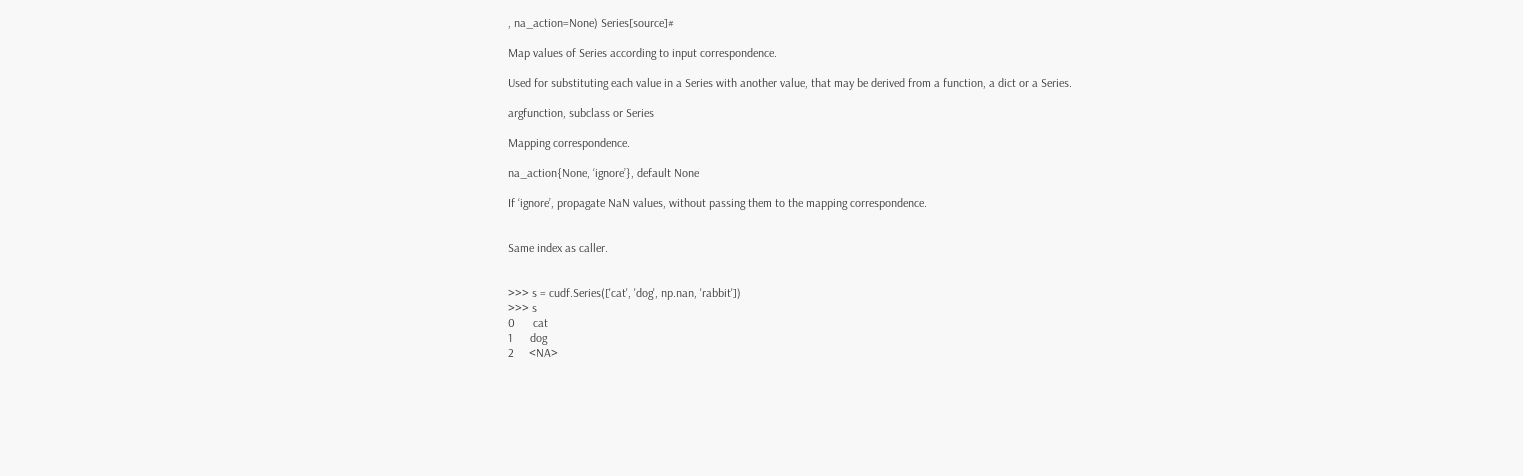, na_action=None) Series[source]#

Map values of Series according to input correspondence.

Used for substituting each value in a Series with another value, that may be derived from a function, a dict or a Series.

argfunction, subclass or Series

Mapping correspondence.

na_action{None, ‘ignore’}, default None

If ‘ignore’, propagate NaN values, without passing them to the mapping correspondence.


Same index as caller.


>>> s = cudf.Series(['cat', 'dog', np.nan, 'rabbit'])
>>> s
0      cat
1      dog
2     <NA>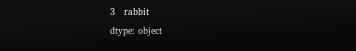3   rabbit
dtype: object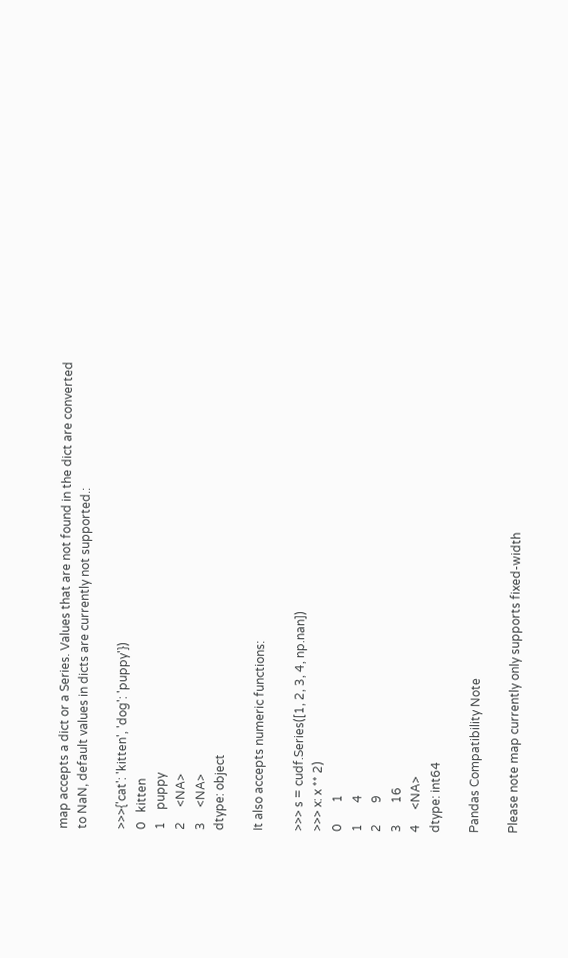map accepts a dict or a Series. Values that are not found in the dict are converted to NaN, default values in dicts are currently not supported.:

>>>{'cat': 'kitten', 'dog': 'puppy'})
0   kitten
1    puppy
2     <NA>
3     <NA>
dtype: object

It also accepts numeric functions:

>>> s = cudf.Series([1, 2, 3, 4, np.nan])
>>> x: x ** 2)
0       1
1       4
2       9
3       16
4     <NA>
dtype: int64

Pandas Compatibility Note

Please note map currently only supports fixed-width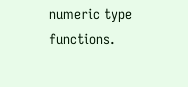numeric type functions.